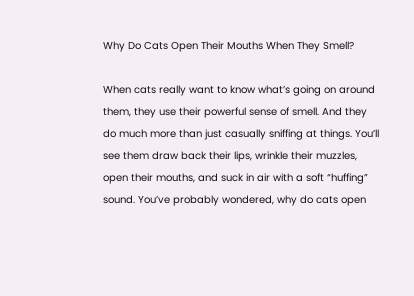Why Do Cats Open Their Mouths When They Smell?

When cats really want to know what’s going on around them, they use their powerful sense of smell. And they do much more than just casually sniffing at things. You’ll see them draw back their lips, wrinkle their muzzles, open their mouths, and suck in air with a soft “huffing” sound. You’ve probably wondered, why do cats open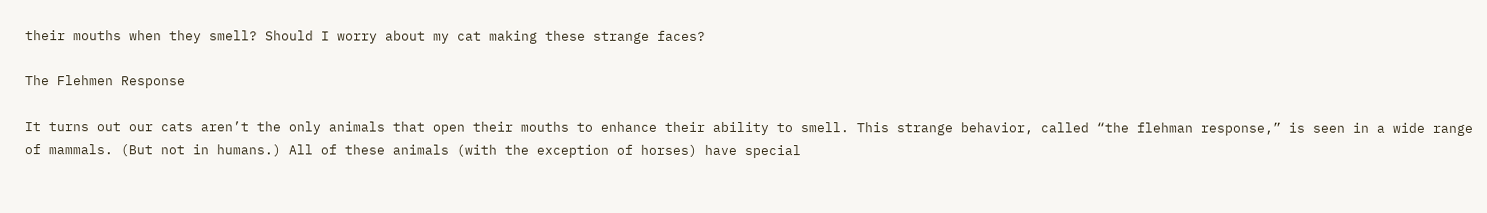their mouths when they smell? Should I worry about my cat making these strange faces?

The Flehmen Response

It turns out our cats aren’t the only animals that open their mouths to enhance their ability to smell. This strange behavior, called “the flehman response,” is seen in a wide range of mammals. (But not in humans.) All of these animals (with the exception of horses) have special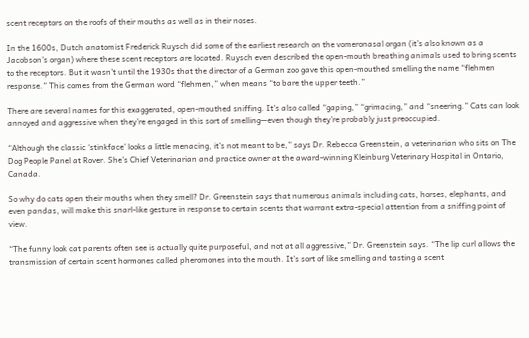scent receptors on the roofs of their mouths as well as in their noses.

In the 1600s, Dutch anatomist Frederick Ruysch did some of the earliest research on the vomeronasal organ (it’s also known as a Jacobson’s organ) where these scent receptors are located. Ruysch even described the open-mouth breathing animals used to bring scents to the receptors. But it wasn’t until the 1930s that the director of a German zoo gave this open-mouthed smelling the name “flehmen response.” This comes from the German word “flehmen,” when means “to bare the upper teeth.”

There are several names for this exaggerated, open-mouthed sniffing. It’s also called “gaping,” “grimacing,” and “sneering.” Cats can look annoyed and aggressive when they’re engaged in this sort of smelling—even though they’re probably just preoccupied.

“Although the classic ‘stinkface’ looks a little menacing, it’s not meant to be,” says Dr. Rebecca Greenstein, a veterinarian who sits on The Dog People Panel at Rover. She’s Chief Veterinarian and practice owner at the award-winning Kleinburg Veterinary Hospital in Ontario, Canada.

So why do cats open their mouths when they smell? Dr. Greenstein says that numerous animals including cats, horses, elephants, and even pandas, will make this snarl-like gesture in response to certain scents that warrant extra-special attention from a sniffing point of view.

“The funny look cat parents often see is actually quite purposeful, and not at all aggressive,” Dr. Greenstein says. “The lip curl allows the transmission of certain scent hormones called pheromones into the mouth. It’s sort of like smelling and tasting a scent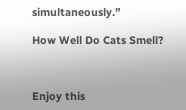simultaneously.”

How Well Do Cats Smell?



Enjoy this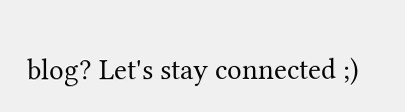blog? Let's stay connected ;)